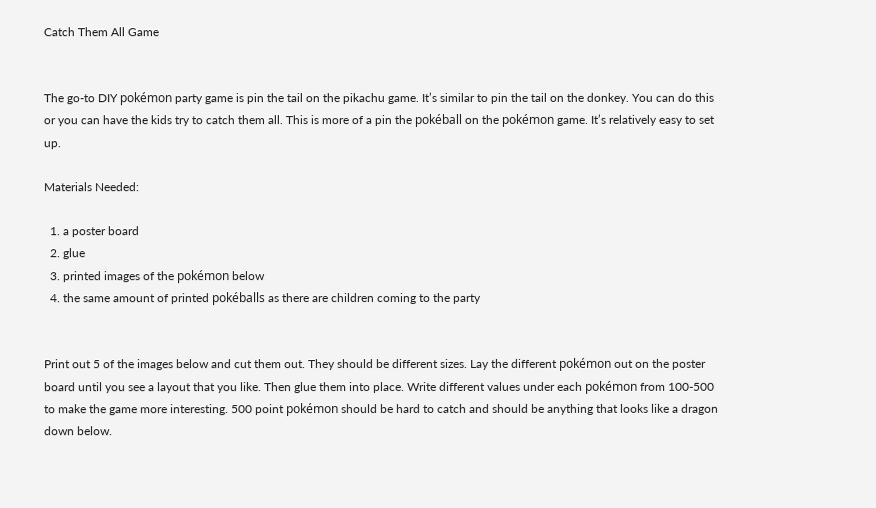Catch Them All Game


The go-to DIY pokémon party game is pin the tail on the pikachu game. It’s similar to pin the tail on the donkey. You can do this or you can have the kids try to catch them all. This is more of a pin the pokéball on the pokémon game. It’s relatively easy to set up.

Materials Needed:

  1. a poster board
  2. glue
  3. printed images of the pokémon below
  4. the same amount of printed pokéballs as there are children coming to the party


Print out 5 of the images below and cut them out. They should be different sizes. Lay the different pokémon out on the poster board until you see a layout that you like. Then glue them into place. Write different values under each pokémon from 100-500 to make the game more interesting. 500 point pokémon should be hard to catch and should be anything that looks like a dragon down below.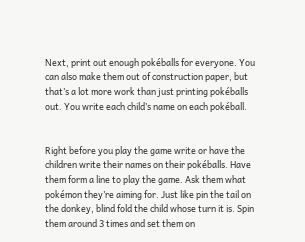Next, print out enough pokéballs for everyone. You can also make them out of construction paper, but that’s a lot more work than just printing pokéballs out. You write each child’s name on each pokéball.


Right before you play the game write or have the children write their names on their pokéballs. Have them form a line to play the game. Ask them what pokémon they’re aiming for. Just like pin the tail on the donkey, blind fold the child whose turn it is. Spin them around 3 times and set them on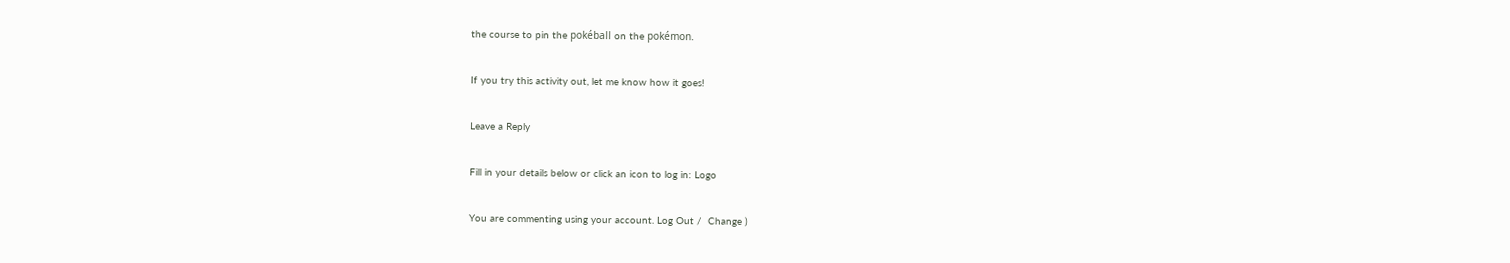the course to pin the pokéball on the pokémon.

If you try this activity out, let me know how it goes!

Leave a Reply

Fill in your details below or click an icon to log in: Logo

You are commenting using your account. Log Out /  Change )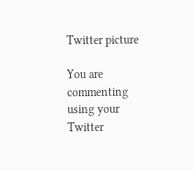Twitter picture

You are commenting using your Twitter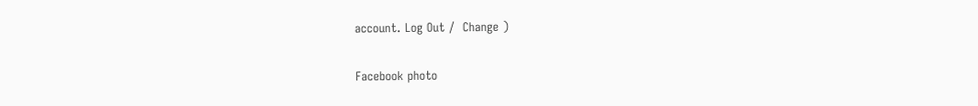account. Log Out /  Change )

Facebook photo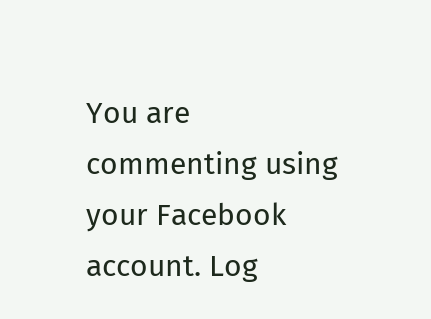You are commenting using your Facebook account. Log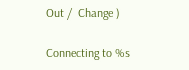Out /  Change )

Connecting to %s